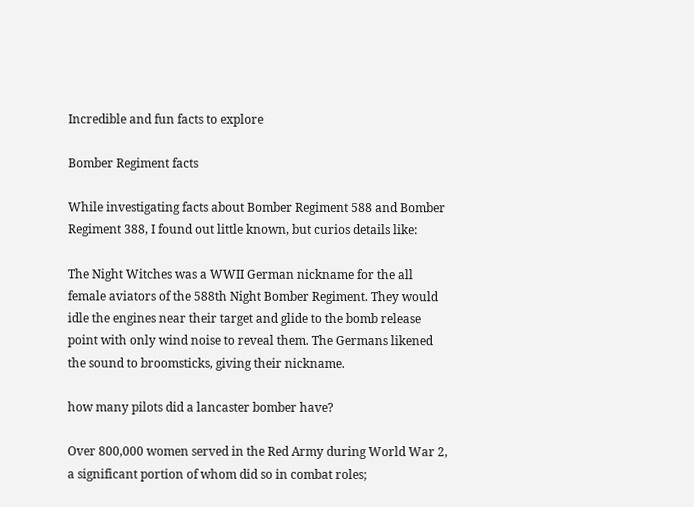Incredible and fun facts to explore

Bomber Regiment facts

While investigating facts about Bomber Regiment 588 and Bomber Regiment 388, I found out little known, but curios details like:

The Night Witches was a WWII German nickname for the all female aviators of the 588th Night Bomber Regiment. They would idle the engines near their target and glide to the bomb release point with only wind noise to reveal them. The Germans likened the sound to broomsticks, giving their nickname.

how many pilots did a lancaster bomber have?

Over 800,000 women served in the Red Army during World War 2, a significant portion of whom did so in combat roles;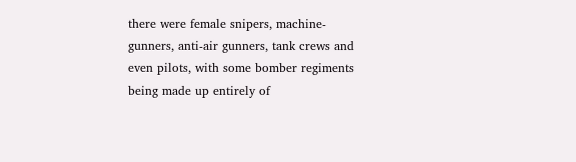there were female snipers, machine-gunners, anti-air gunners, tank crews and even pilots, with some bomber regiments being made up entirely of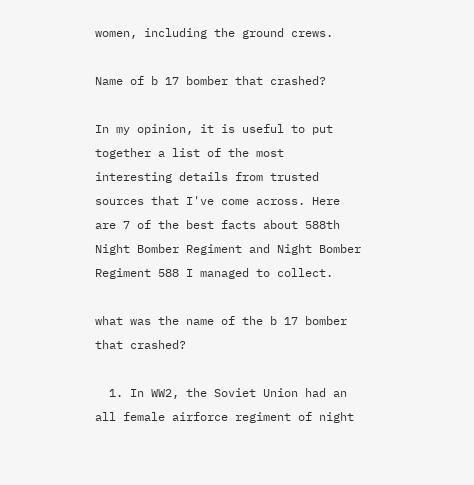women, including the ground crews.

Name of b 17 bomber that crashed?

In my opinion, it is useful to put together a list of the most interesting details from trusted sources that I've come across. Here are 7 of the best facts about 588th Night Bomber Regiment and Night Bomber Regiment 588 I managed to collect.

what was the name of the b 17 bomber that crashed?

  1. In WW2, the Soviet Union had an all female airforce regiment of night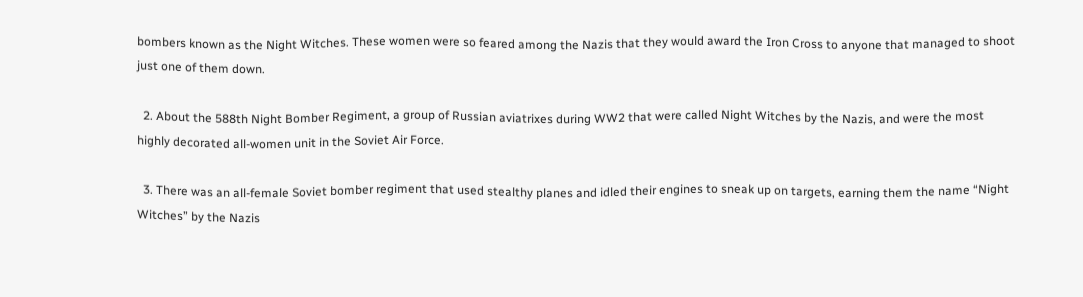bombers known as the Night Witches. These women were so feared among the Nazis that they would award the Iron Cross to anyone that managed to shoot just one of them down.

  2. About the 588th Night Bomber Regiment, a group of Russian aviatrixes during WW2 that were called Night Witches by the Nazis, and were the most highly decorated all-women unit in the Soviet Air Force.

  3. There was an all-female Soviet bomber regiment that used stealthy planes and idled their engines to sneak up on targets, earning them the name “Night Witches” by the Nazis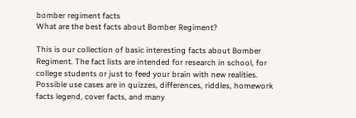bomber regiment facts
What are the best facts about Bomber Regiment?

This is our collection of basic interesting facts about Bomber Regiment. The fact lists are intended for research in school, for college students or just to feed your brain with new realities. Possible use cases are in quizzes, differences, riddles, homework facts legend, cover facts, and many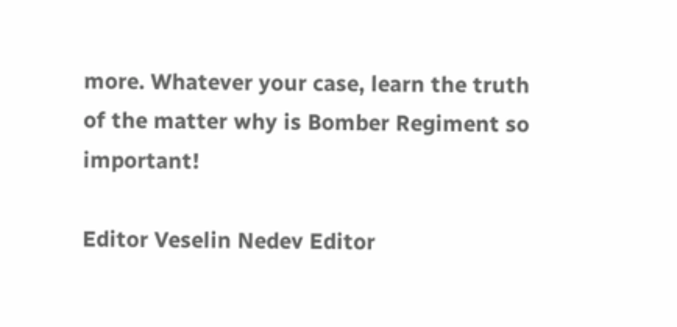more. Whatever your case, learn the truth of the matter why is Bomber Regiment so important!

Editor Veselin Nedev Editor